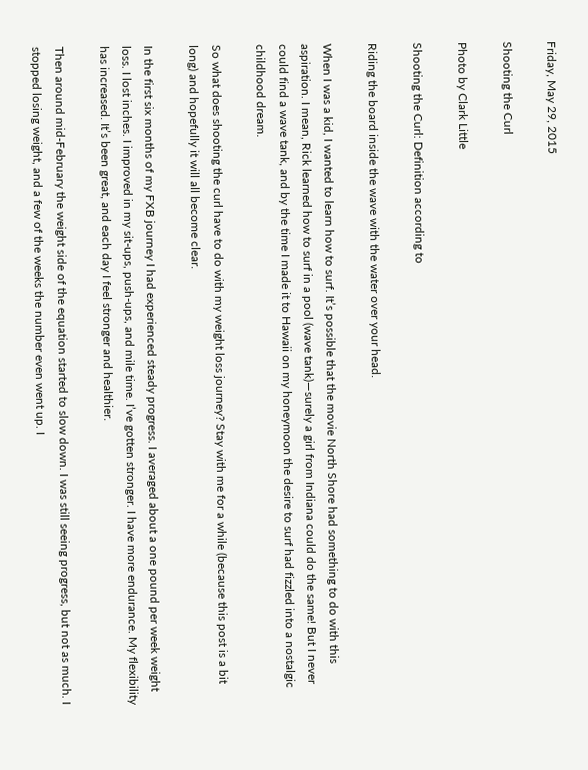Friday, May 29, 2015

Shooting the Curl

Photo by Clark Little

Shooting the Curl: Definition according to

Riding the board inside the wave with the water over your head.

When I was a kid, I wanted to learn how to surf. It’s possible that the movie North Shore had something to do with this aspiration. I mean, Rick learned how to surf in a pool (wave tank)—surely a girl from Indiana could do the same! But I never could find a wave tank, and by the time I made it to Hawaii on my honeymoon the desire to surf had fizzled into a nostalgic childhood dream.

So what does shooting the curl have to do with my weight loss journey? Stay with me for a while (because this post is a bit long) and hopefully it will all become clear.

In the first six months of my FXB journey I had experienced steady progress. I averaged about a one pound per week weight loss. I lost inches. I improved in my sit-ups, push-ups, and mile time. I’ve gotten stronger. I have more endurance. My flexibility has increased. It’s been great, and each day I feel stronger and healthier.

Then around mid-February the weight side of the equation started to slow down. I was still seeing progress, but not as much. I stopped losing weight, and a few of the weeks the number even went up. I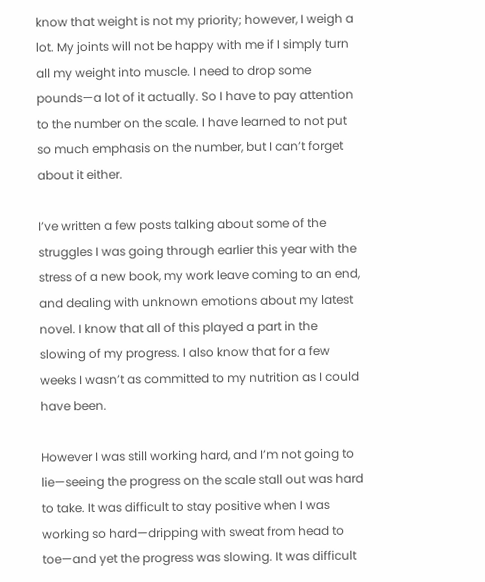know that weight is not my priority; however, I weigh a lot. My joints will not be happy with me if I simply turn all my weight into muscle. I need to drop some pounds—a lot of it actually. So I have to pay attention to the number on the scale. I have learned to not put so much emphasis on the number, but I can’t forget about it either.

I’ve written a few posts talking about some of the struggles I was going through earlier this year with the stress of a new book, my work leave coming to an end, and dealing with unknown emotions about my latest novel. I know that all of this played a part in the slowing of my progress. I also know that for a few weeks I wasn’t as committed to my nutrition as I could have been.

However I was still working hard, and I’m not going to lie—seeing the progress on the scale stall out was hard to take. It was difficult to stay positive when I was working so hard—dripping with sweat from head to toe—and yet the progress was slowing. It was difficult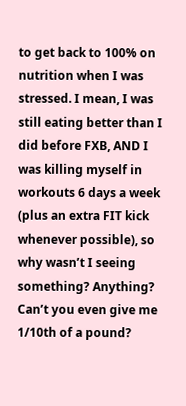to get back to 100% on nutrition when I was stressed. I mean, I was still eating better than I did before FXB, AND I was killing myself in workouts 6 days a week (plus an extra FIT kick whenever possible), so why wasn’t I seeing something? Anything? Can’t you even give me 1/10th of a pound?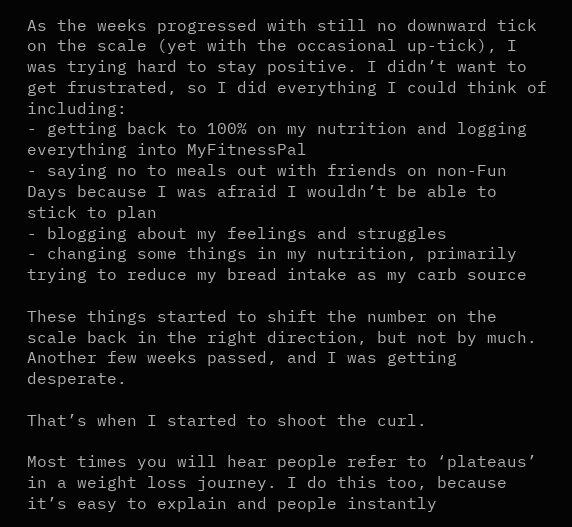As the weeks progressed with still no downward tick on the scale (yet with the occasional up-tick), I was trying hard to stay positive. I didn’t want to get frustrated, so I did everything I could think of including:
- getting back to 100% on my nutrition and logging everything into MyFitnessPal
- saying no to meals out with friends on non-Fun Days because I was afraid I wouldn’t be able to stick to plan
- blogging about my feelings and struggles
- changing some things in my nutrition, primarily trying to reduce my bread intake as my carb source

These things started to shift the number on the scale back in the right direction, but not by much. Another few weeks passed, and I was getting desperate.

That’s when I started to shoot the curl.

Most times you will hear people refer to ‘plateaus’ in a weight loss journey. I do this too, because it’s easy to explain and people instantly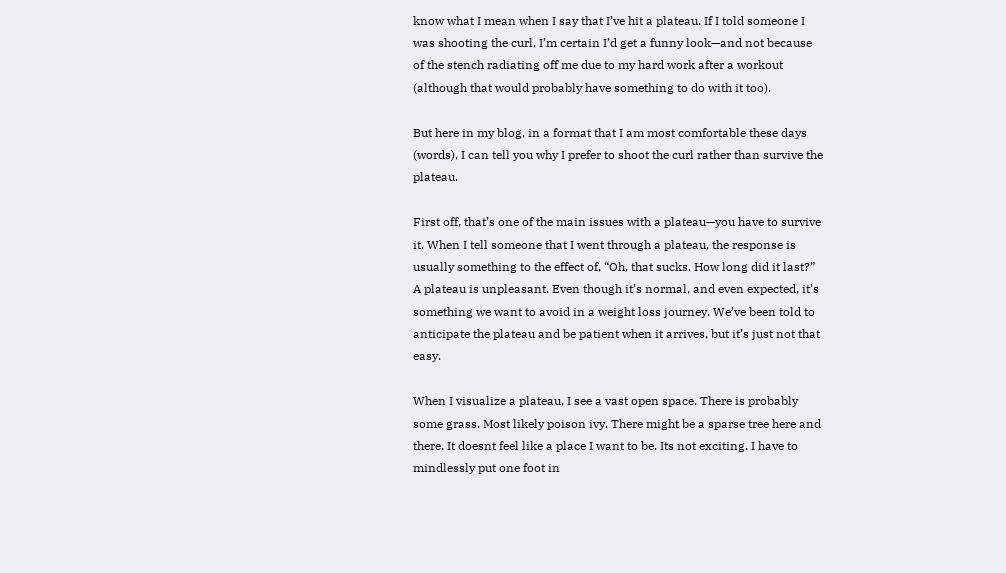know what I mean when I say that I’ve hit a plateau. If I told someone I was shooting the curl, I’m certain I’d get a funny look—and not because of the stench radiating off me due to my hard work after a workout (although that would probably have something to do with it too).

But here in my blog, in a format that I am most comfortable these days (words), I can tell you why I prefer to shoot the curl rather than survive the plateau.

First off, that’s one of the main issues with a plateau—you have to survive it. When I tell someone that I went through a plateau, the response is usually something to the effect of, “Oh, that sucks. How long did it last?” A plateau is unpleasant. Even though it’s normal, and even expected, it’s something we want to avoid in a weight loss journey. We’ve been told to anticipate the plateau and be patient when it arrives, but it’s just not that easy.

When I visualize a plateau, I see a vast open space. There is probably some grass. Most likely poison ivy. There might be a sparse tree here and there. It doesnt feel like a place I want to be. Its not exciting. I have to mindlessly put one foot in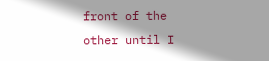front of the other until I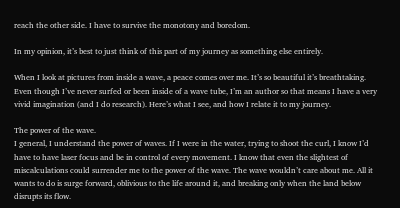reach the other side. I have to survive the monotony and boredom.

In my opinion, it’s best to just think of this part of my journey as something else entirely.

When I look at pictures from inside a wave, a peace comes over me. It’s so beautiful it’s breathtaking. Even though I’ve never surfed or been inside of a wave tube, I’m an author so that means I have a very vivid imagination (and I do research). Here’s what I see, and how I relate it to my journey.

The power of the wave.
I general, I understand the power of waves. If I were in the water, trying to shoot the curl, I know I’d have to have laser focus and be in control of every movement. I know that even the slightest of miscalculations could surrender me to the power of the wave. The wave wouldn’t care about me. All it wants to do is surge forward, oblivious to the life around it, and breaking only when the land below disrupts its flow.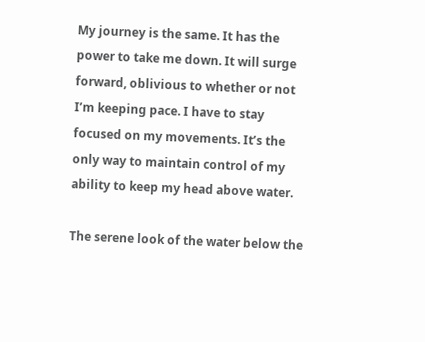My journey is the same. It has the power to take me down. It will surge forward, oblivious to whether or not I’m keeping pace. I have to stay focused on my movements. It’s the only way to maintain control of my ability to keep my head above water.

The serene look of the water below the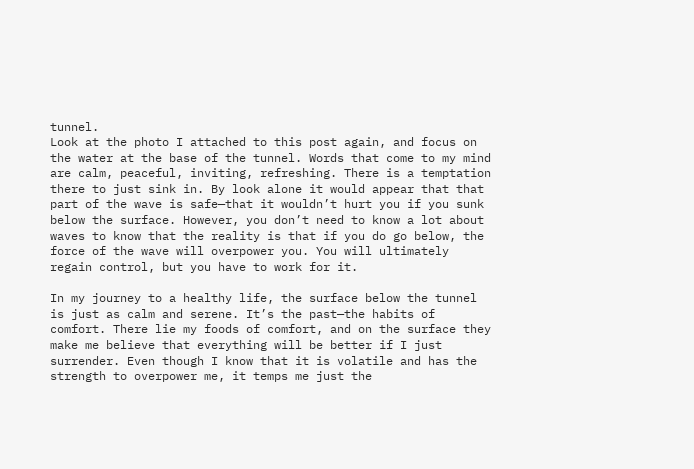tunnel.
Look at the photo I attached to this post again, and focus on the water at the base of the tunnel. Words that come to my mind are calm, peaceful, inviting, refreshing. There is a temptation there to just sink in. By look alone it would appear that that part of the wave is safe—that it wouldn’t hurt you if you sunk below the surface. However, you don’t need to know a lot about waves to know that the reality is that if you do go below, the force of the wave will overpower you. You will ultimately regain control, but you have to work for it.

In my journey to a healthy life, the surface below the tunnel is just as calm and serene. It’s the past—the habits of comfort. There lie my foods of comfort, and on the surface they make me believe that everything will be better if I just surrender. Even though I know that it is volatile and has the strength to overpower me, it temps me just the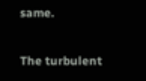same.

The turbulent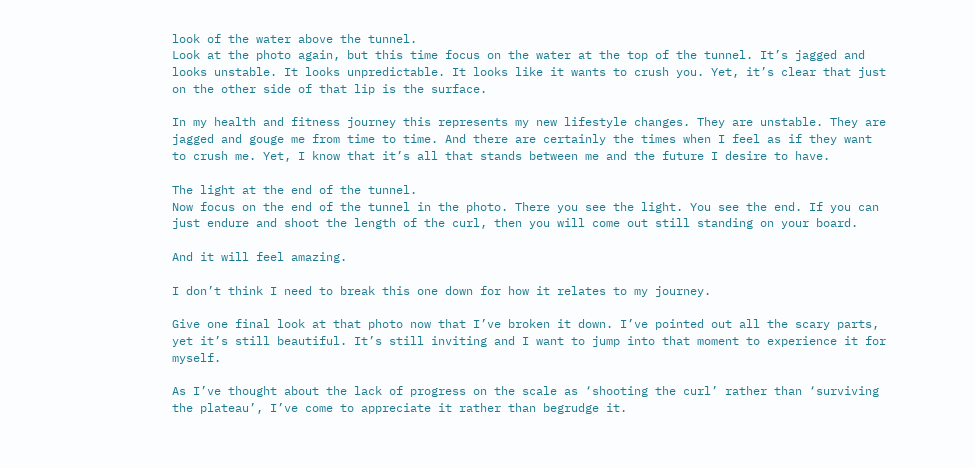look of the water above the tunnel.
Look at the photo again, but this time focus on the water at the top of the tunnel. It’s jagged and looks unstable. It looks unpredictable. It looks like it wants to crush you. Yet, it’s clear that just on the other side of that lip is the surface.

In my health and fitness journey this represents my new lifestyle changes. They are unstable. They are jagged and gouge me from time to time. And there are certainly the times when I feel as if they want to crush me. Yet, I know that it’s all that stands between me and the future I desire to have.

The light at the end of the tunnel.
Now focus on the end of the tunnel in the photo. There you see the light. You see the end. If you can just endure and shoot the length of the curl, then you will come out still standing on your board.

And it will feel amazing.

I don’t think I need to break this one down for how it relates to my journey.

Give one final look at that photo now that I’ve broken it down. I’ve pointed out all the scary parts, yet it’s still beautiful. It’s still inviting and I want to jump into that moment to experience it for myself.

As I’ve thought about the lack of progress on the scale as ‘shooting the curl’ rather than ‘surviving the plateau’, I’ve come to appreciate it rather than begrudge it.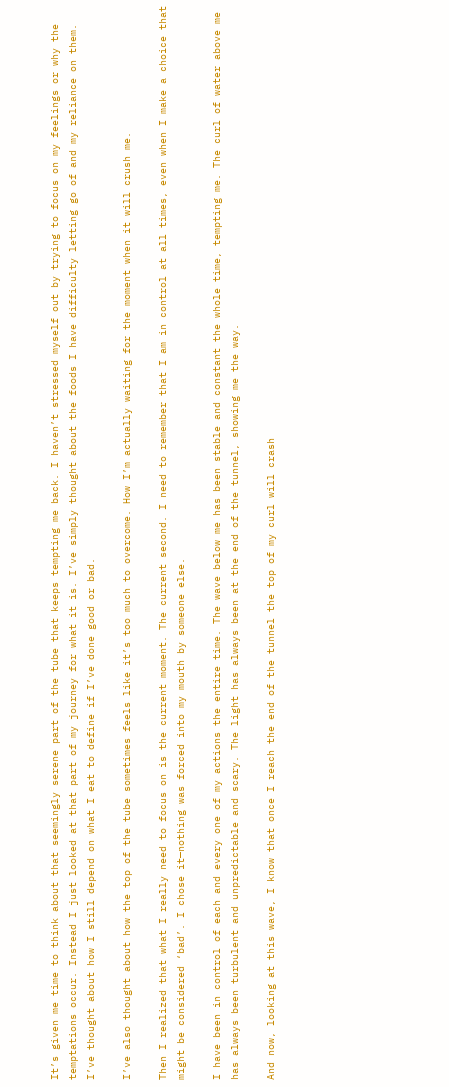It’s given me time to think about that seemingly serene part of the tube that keeps tempting me back. I haven’t stressed myself out by trying to focus on my feelings or why the temptations occur. Instead I just looked at that part of my journey for what it is. I’ve simply thought about the foods I have difficulty letting go of and my reliance on them. I’ve thought about how I still depend on what I eat to define if I’ve done good or bad.

I’ve also thought about how the top of the tube sometimes feels like it’s too much to overcome. How I’m actually waiting for the moment when it will crush me.

Then I realized that what I really need to focus on is the current moment. The current second. I need to remember that I am in control at all times, even when I make a choice that might be considered ‘bad’. I chose it—nothing was forced into my mouth by someone else.

I have been in control of each and every one of my actions the entire time. The wave below me has been stable and constant the whole time, tempting me. The curl of water above me has always been turbulent and unpredictable and scary. The light has always been at the end of the tunnel, showing me the way.

And now, looking at this wave, I know that once I reach the end of the tunnel the top of my curl will crash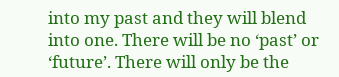into my past and they will blend into one. There will be no ‘past’ or ‘future’. There will only be the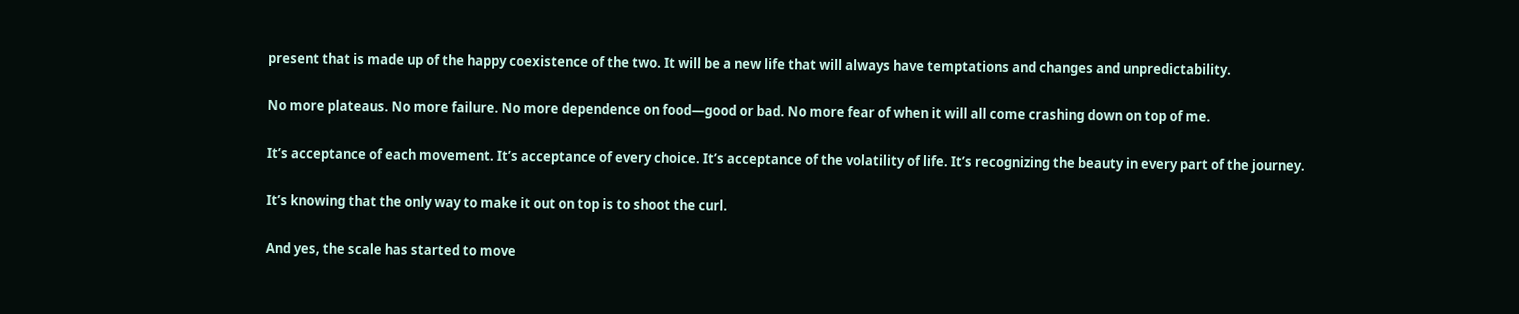present that is made up of the happy coexistence of the two. It will be a new life that will always have temptations and changes and unpredictability.

No more plateaus. No more failure. No more dependence on food—good or bad. No more fear of when it will all come crashing down on top of me.

It’s acceptance of each movement. It’s acceptance of every choice. It’s acceptance of the volatility of life. It’s recognizing the beauty in every part of the journey.

It’s knowing that the only way to make it out on top is to shoot the curl.

And yes, the scale has started to move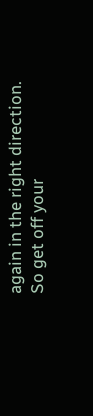again in the right direction. So get off your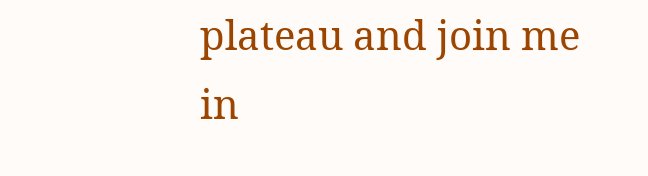plateau and join me in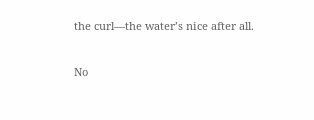the curl—the water’s nice after all.


No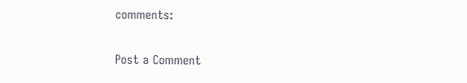comments:

Post a Comment